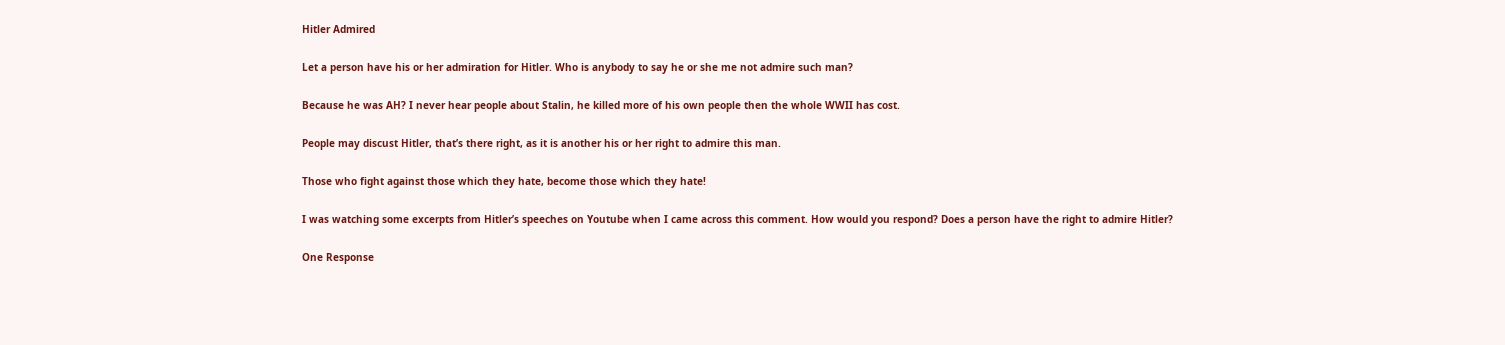Hitler Admired

Let a person have his or her admiration for Hitler. Who is anybody to say he or she me not admire such man?

Because he was AH? I never hear people about Stalin, he killed more of his own people then the whole WWII has cost.

People may discust Hitler, that’s there right, as it is another his or her right to admire this man.

Those who fight against those which they hate, become those which they hate!

I was watching some excerpts from Hitler’s speeches on Youtube when I came across this comment. How would you respond? Does a person have the right to admire Hitler?

One Response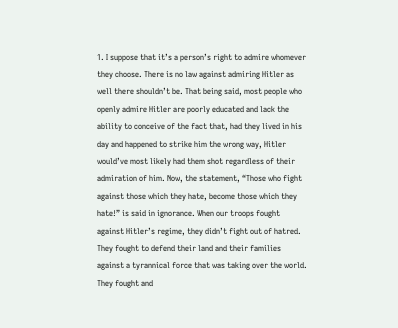1. I suppose that it’s a person’s right to admire whomever they choose. There is no law against admiring Hitler as well there shouldn’t be. That being said, most people who openly admire Hitler are poorly educated and lack the ability to conceive of the fact that, had they lived in his day and happened to strike him the wrong way, Hitler would’ve most likely had them shot regardless of their admiration of him. Now, the statement, “Those who fight against those which they hate, become those which they hate!” is said in ignorance. When our troops fought against Hitler’s regime, they didn’t fight out of hatred. They fought to defend their land and their families against a tyrannical force that was taking over the world. They fought and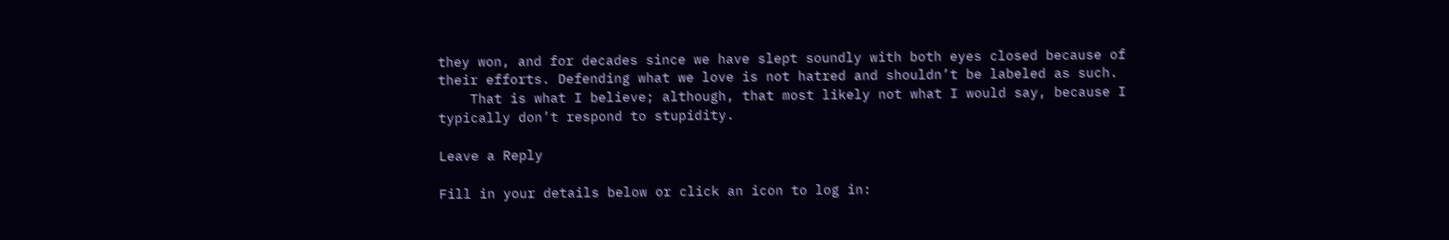they won, and for decades since we have slept soundly with both eyes closed because of their efforts. Defending what we love is not hatred and shouldn’t be labeled as such.
    That is what I believe; although, that most likely not what I would say, because I typically don’t respond to stupidity.

Leave a Reply

Fill in your details below or click an icon to log in: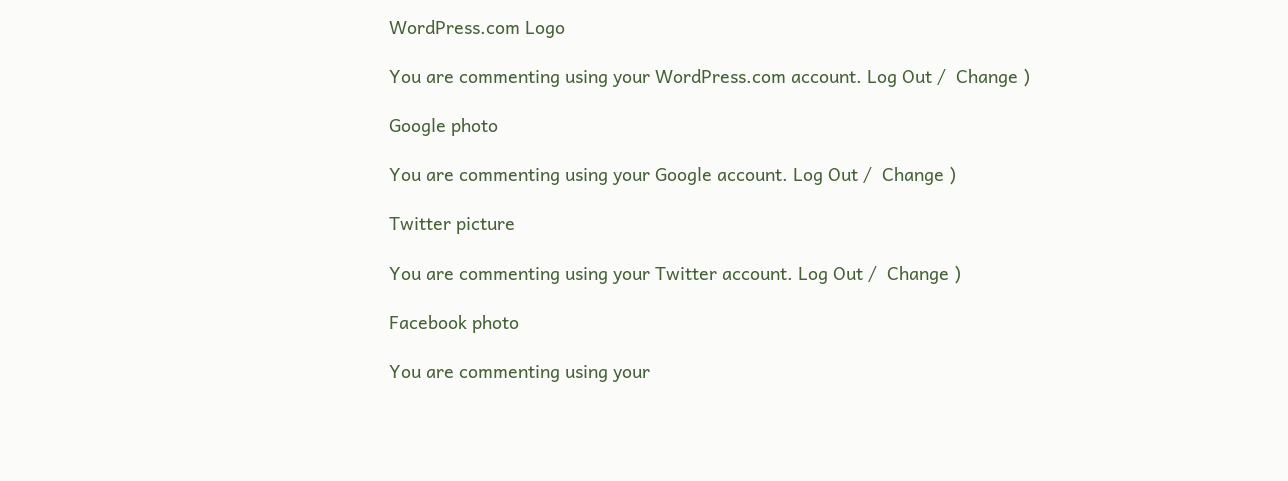WordPress.com Logo

You are commenting using your WordPress.com account. Log Out /  Change )

Google photo

You are commenting using your Google account. Log Out /  Change )

Twitter picture

You are commenting using your Twitter account. Log Out /  Change )

Facebook photo

You are commenting using your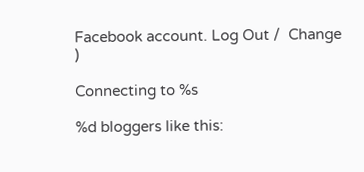Facebook account. Log Out /  Change )

Connecting to %s

%d bloggers like this: